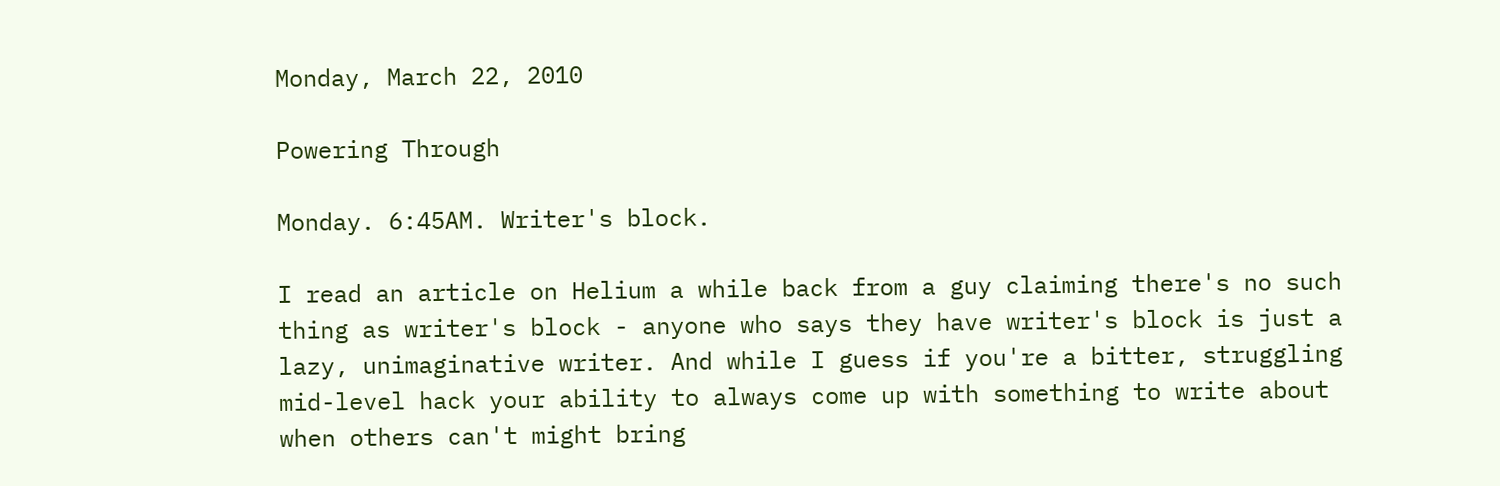Monday, March 22, 2010

Powering Through

Monday. 6:45AM. Writer's block.

I read an article on Helium a while back from a guy claiming there's no such thing as writer's block - anyone who says they have writer's block is just a lazy, unimaginative writer. And while I guess if you're a bitter, struggling mid-level hack your ability to always come up with something to write about when others can't might bring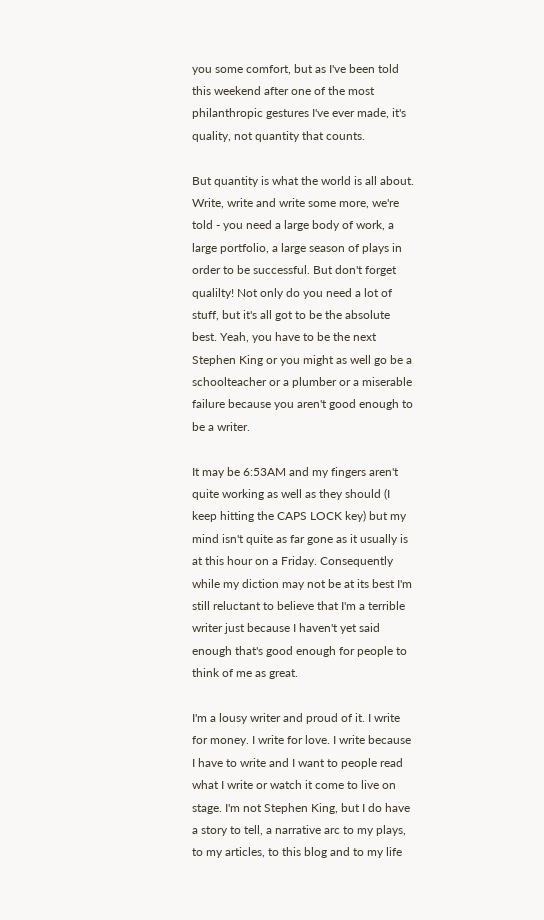you some comfort, but as I've been told this weekend after one of the most philanthropic gestures I've ever made, it's quality, not quantity that counts.

But quantity is what the world is all about. Write, write and write some more, we're told - you need a large body of work, a large portfolio, a large season of plays in order to be successful. But don't forget qualilty! Not only do you need a lot of stuff, but it's all got to be the absolute best. Yeah, you have to be the next Stephen King or you might as well go be a schoolteacher or a plumber or a miserable failure because you aren't good enough to be a writer.

It may be 6:53AM and my fingers aren't quite working as well as they should (I keep hitting the CAPS LOCK key) but my mind isn't quite as far gone as it usually is at this hour on a Friday. Consequently while my diction may not be at its best I'm still reluctant to believe that I'm a terrible writer just because I haven't yet said enough that's good enough for people to think of me as great.

I'm a lousy writer and proud of it. I write for money. I write for love. I write because I have to write and I want to people read what I write or watch it come to live on stage. I'm not Stephen King, but I do have a story to tell, a narrative arc to my plays, to my articles, to this blog and to my life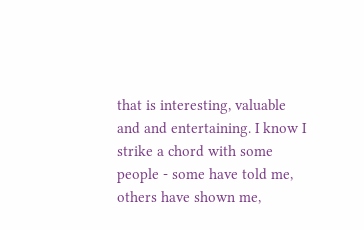that is interesting, valuable and and entertaining. I know I strike a chord with some people - some have told me, others have shown me,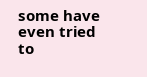some have even tried to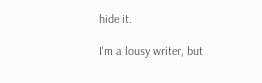hide it.

I'm a lousy writer, but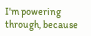I'm powering through, because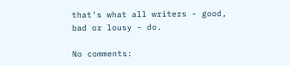that's what all writers - good, bad or lousy - do.

No comments: